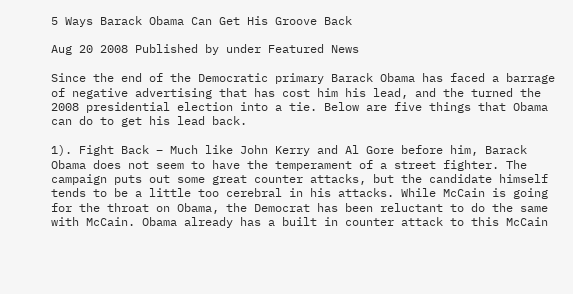5 Ways Barack Obama Can Get His Groove Back

Aug 20 2008 Published by under Featured News

Since the end of the Democratic primary Barack Obama has faced a barrage of negative advertising that has cost him his lead, and the turned the 2008 presidential election into a tie. Below are five things that Obama can do to get his lead back.

1). Fight Back – Much like John Kerry and Al Gore before him, Barack Obama does not seem to have the temperament of a street fighter. The campaign puts out some great counter attacks, but the candidate himself tends to be a little too cerebral in his attacks. While McCain is going for the throat on Obama, the Democrat has been reluctant to do the same with McCain. Obama already has a built in counter attack to this McCain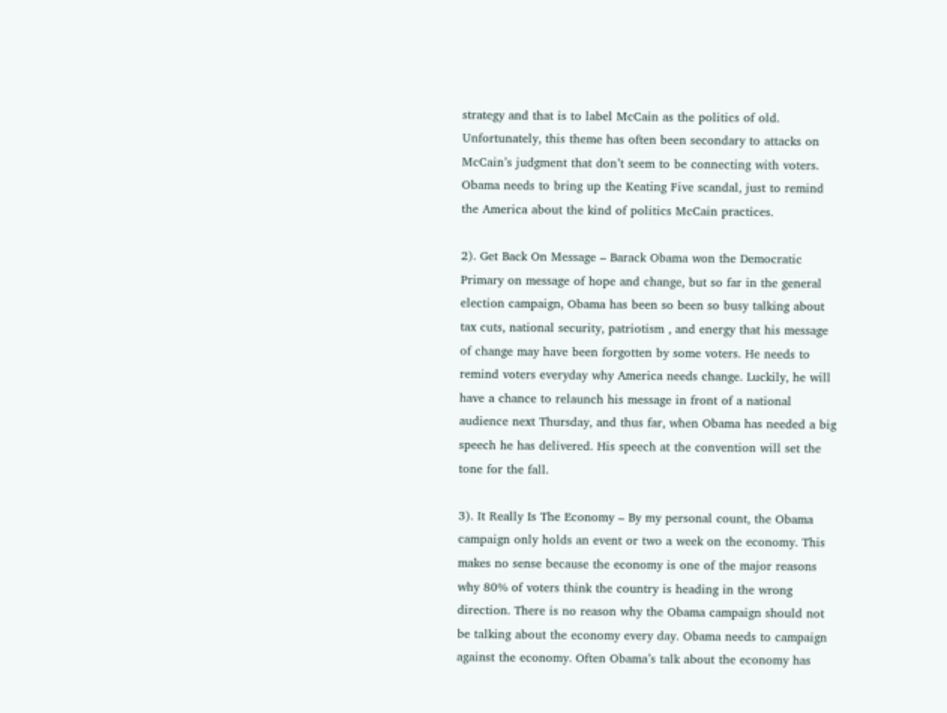strategy and that is to label McCain as the politics of old. Unfortunately, this theme has often been secondary to attacks on McCain’s judgment that don’t seem to be connecting with voters. Obama needs to bring up the Keating Five scandal, just to remind the America about the kind of politics McCain practices.

2). Get Back On Message – Barack Obama won the Democratic Primary on message of hope and change, but so far in the general election campaign, Obama has been so been so busy talking about tax cuts, national security, patriotism , and energy that his message of change may have been forgotten by some voters. He needs to remind voters everyday why America needs change. Luckily, he will have a chance to relaunch his message in front of a national audience next Thursday, and thus far, when Obama has needed a big speech he has delivered. His speech at the convention will set the tone for the fall.

3). It Really Is The Economy – By my personal count, the Obama campaign only holds an event or two a week on the economy. This makes no sense because the economy is one of the major reasons why 80% of voters think the country is heading in the wrong direction. There is no reason why the Obama campaign should not be talking about the economy every day. Obama needs to campaign against the economy. Often Obama’s talk about the economy has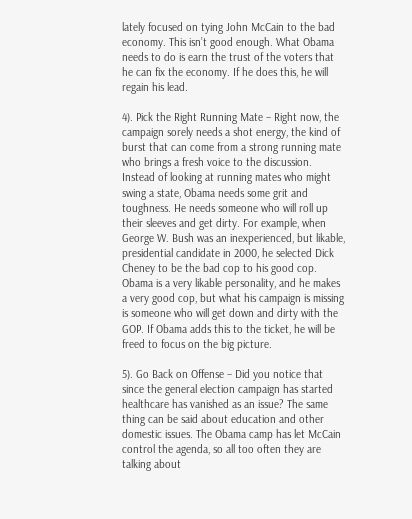lately focused on tying John McCain to the bad economy. This isn’t good enough. What Obama needs to do is earn the trust of the voters that he can fix the economy. If he does this, he will regain his lead.

4). Pick the Right Running Mate – Right now, the campaign sorely needs a shot energy, the kind of burst that can come from a strong running mate who brings a fresh voice to the discussion. Instead of looking at running mates who might swing a state, Obama needs some grit and toughness. He needs someone who will roll up their sleeves and get dirty. For example, when George W. Bush was an inexperienced, but likable, presidential candidate in 2000, he selected Dick Cheney to be the bad cop to his good cop. Obama is a very likable personality, and he makes a very good cop, but what his campaign is missing is someone who will get down and dirty with the GOP. If Obama adds this to the ticket, he will be freed to focus on the big picture.

5). Go Back on Offense – Did you notice that since the general election campaign has started healthcare has vanished as an issue? The same thing can be said about education and other domestic issues. The Obama camp has let McCain control the agenda, so all too often they are talking about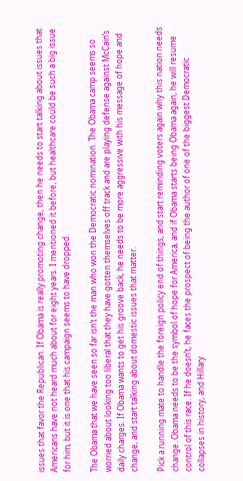issues that favor the Republican. If Obama is really promoting change, then he needs to start talking about issues that Americans have not heard much about for eight years. I mentioned it before, but healthcare could be such a big issue for him, but it is one that his campaign seems to have dropped.

The Obama that we have seen so far isn’t the man who won the Democratic nomination. The Obama camp seems so worried about looking too liberal that they have gotten themselves off track and are playing defense against McCain’s daily charges. If Obama wants to get his groove back, he needs to be more aggressive with his message of hope and change, and start talking about domestic issues that matter.

Pick a running mate to handle the foreign policy end of things, and start reminding voters again why this nation needs change. Obama needs to be the symbol of hope for America, and if Obama starts being Obama again, he will resume control of this race. If he doesn’t, he faces the prospect of being the author of one of the biggest Democratic collapses in history, and Hillary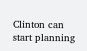Clinton can start planning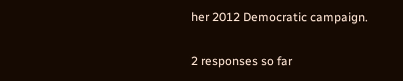her 2012 Democratic campaign.

2 responses so far